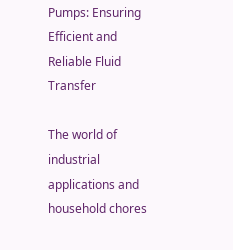Pumps: Ensuring Efficient and Reliable Fluid Transfer

The world of industrial applications and household chores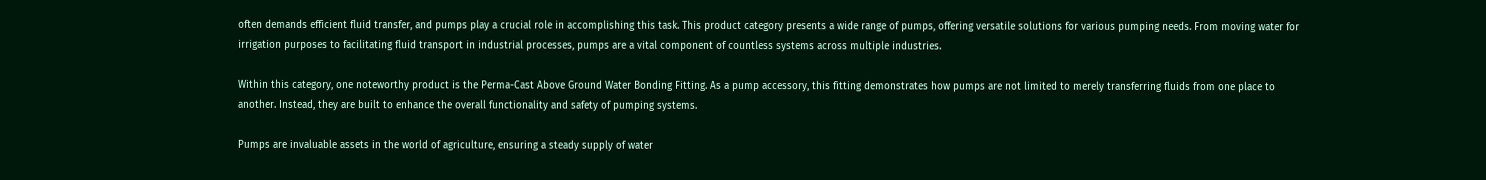often demands efficient fluid transfer, and pumps play a crucial role in accomplishing this task. This product category presents a wide range of pumps, offering versatile solutions for various pumping needs. From moving water for irrigation purposes to facilitating fluid transport in industrial processes, pumps are a vital component of countless systems across multiple industries.

Within this category, one noteworthy product is the Perma-Cast Above Ground Water Bonding Fitting. As a pump accessory, this fitting demonstrates how pumps are not limited to merely transferring fluids from one place to another. Instead, they are built to enhance the overall functionality and safety of pumping systems.

Pumps are invaluable assets in the world of agriculture, ensuring a steady supply of water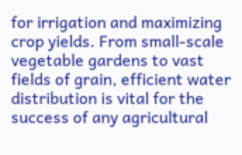for irrigation and maximizing crop yields. From small-scale vegetable gardens to vast fields of grain, efficient water distribution is vital for the success of any agricultural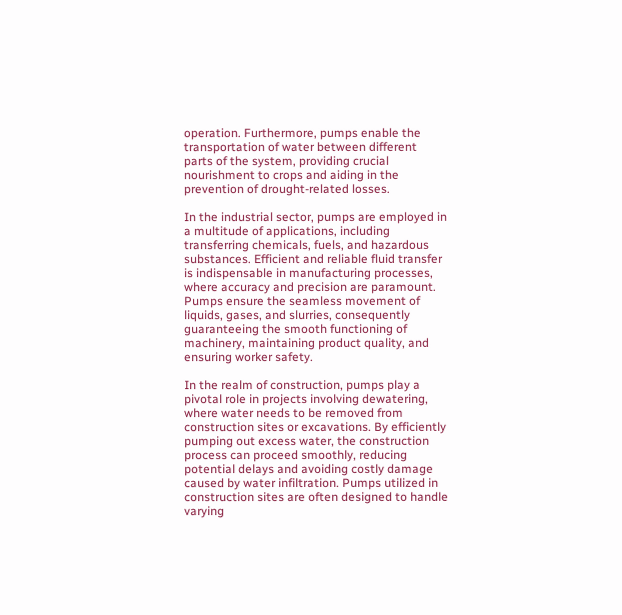operation. Furthermore, pumps enable the transportation of water between different parts of the system, providing crucial nourishment to crops and aiding in the prevention of drought-related losses.

In the industrial sector, pumps are employed in a multitude of applications, including transferring chemicals, fuels, and hazardous substances. Efficient and reliable fluid transfer is indispensable in manufacturing processes, where accuracy and precision are paramount. Pumps ensure the seamless movement of liquids, gases, and slurries, consequently guaranteeing the smooth functioning of machinery, maintaining product quality, and ensuring worker safety.

In the realm of construction, pumps play a pivotal role in projects involving dewatering, where water needs to be removed from construction sites or excavations. By efficiently pumping out excess water, the construction process can proceed smoothly, reducing potential delays and avoiding costly damage caused by water infiltration. Pumps utilized in construction sites are often designed to handle varying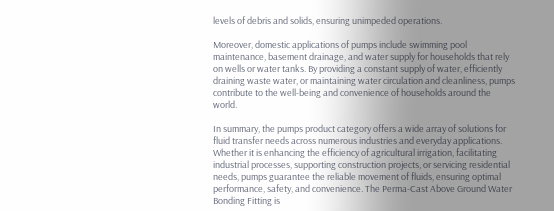levels of debris and solids, ensuring unimpeded operations.

Moreover, domestic applications of pumps include swimming pool maintenance, basement drainage, and water supply for households that rely on wells or water tanks. By providing a constant supply of water, efficiently draining waste water, or maintaining water circulation and cleanliness, pumps contribute to the well-being and convenience of households around the world.

In summary, the pumps product category offers a wide array of solutions for fluid transfer needs across numerous industries and everyday applications. Whether it is enhancing the efficiency of agricultural irrigation, facilitating industrial processes, supporting construction projects, or servicing residential needs, pumps guarantee the reliable movement of fluids, ensuring optimal performance, safety, and convenience. The Perma-Cast Above Ground Water Bonding Fitting is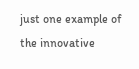just one example of the innovative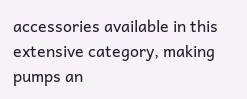accessories available in this extensive category, making pumps an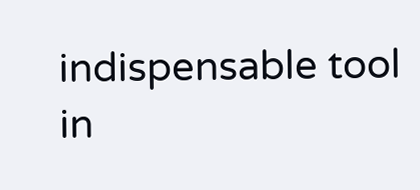indispensable tool in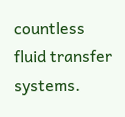countless fluid transfer systems.